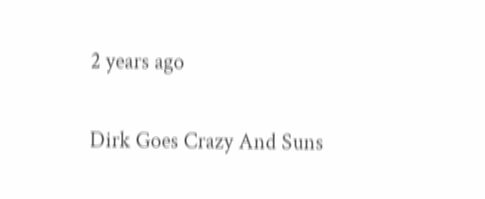2 years ago

Dirk Goes Crazy And Suns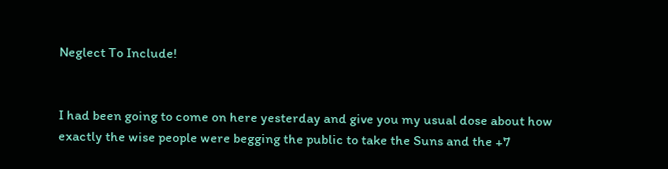Neglect To Include!


I had been going to come on here yesterday and give you my usual dose about how exactly the wise people were begging the public to take the Suns and the +7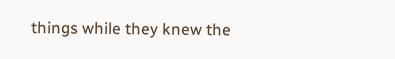things while they knew the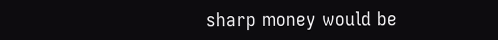sharp money would be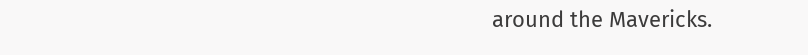around the Mavericks.